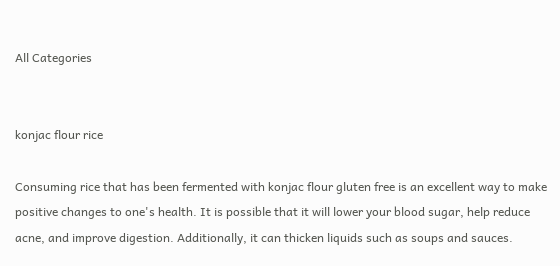All Categories


konjac flour rice

Consuming rice that has been fermented with konjac flour gluten free is an excellent way to make positive changes to one's health. It is possible that it will lower your blood sugar, help reduce acne, and improve digestion. Additionally, it can thicken liquids such as soups and sauces.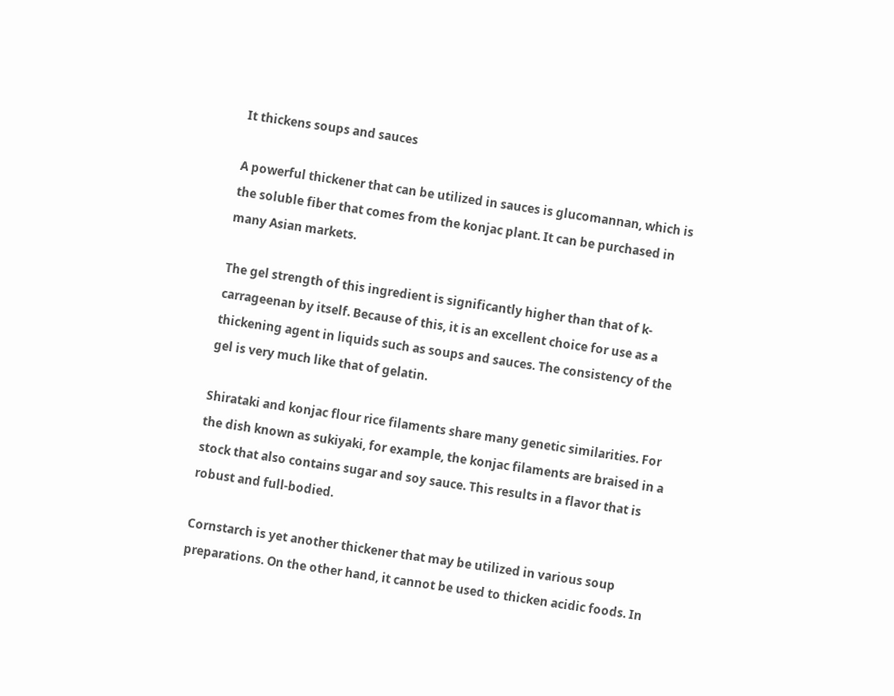It thickens soups and sauces

A powerful thickener that can be utilized in sauces is glucomannan, which is the soluble fiber that comes from the konjac plant. It can be purchased in many Asian markets.

The gel strength of this ingredient is significantly higher than that of k-carrageenan by itself. Because of this, it is an excellent choice for use as a thickening agent in liquids such as soups and sauces. The consistency of the gel is very much like that of gelatin.

Shirataki and konjac flour rice filaments share many genetic similarities. For the dish known as sukiyaki, for example, the konjac filaments are braised in a stock that also contains sugar and soy sauce. This results in a flavor that is robust and full-bodied.

Cornstarch is yet another thickener that may be utilized in various soup preparations. On the other hand, it cannot be used to thicken acidic foods. In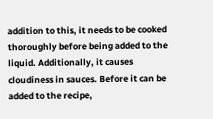addition to this, it needs to be cooked thoroughly before being added to the liquid. Additionally, it causes cloudiness in sauces. Before it can be added to the recipe,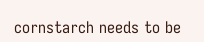cornstarch needs to be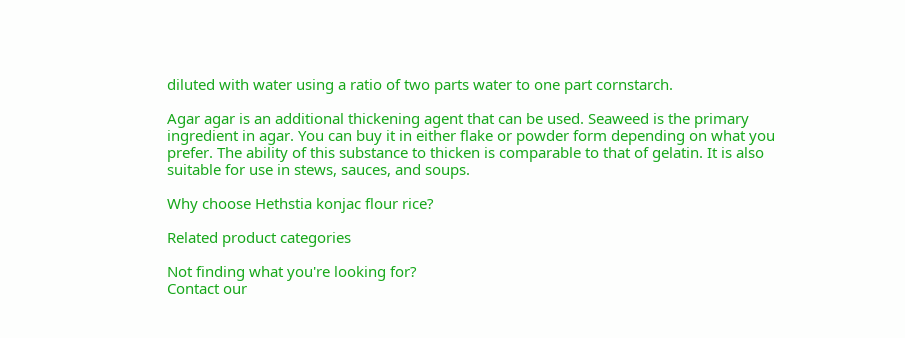diluted with water using a ratio of two parts water to one part cornstarch.

Agar agar is an additional thickening agent that can be used. Seaweed is the primary ingredient in agar. You can buy it in either flake or powder form depending on what you prefer. The ability of this substance to thicken is comparable to that of gelatin. It is also suitable for use in stews, sauces, and soups.

Why choose Hethstia konjac flour rice?

Related product categories

Not finding what you're looking for?
Contact our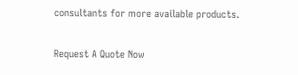consultants for more available products.

Request A Quote Now